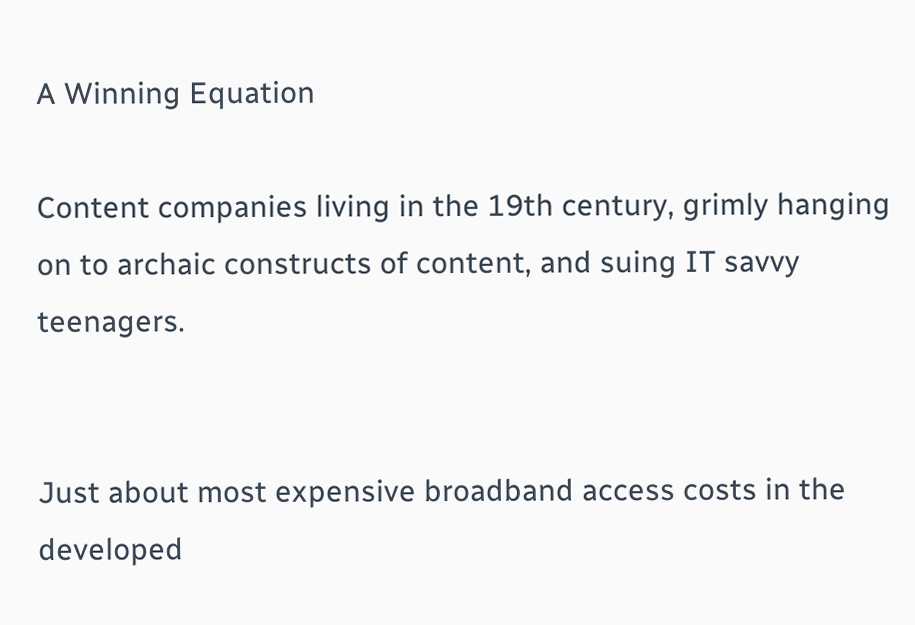A Winning Equation

Content companies living in the 19th century, grimly hanging on to archaic constructs of content, and suing IT savvy teenagers.


Just about most expensive broadband access costs in the developed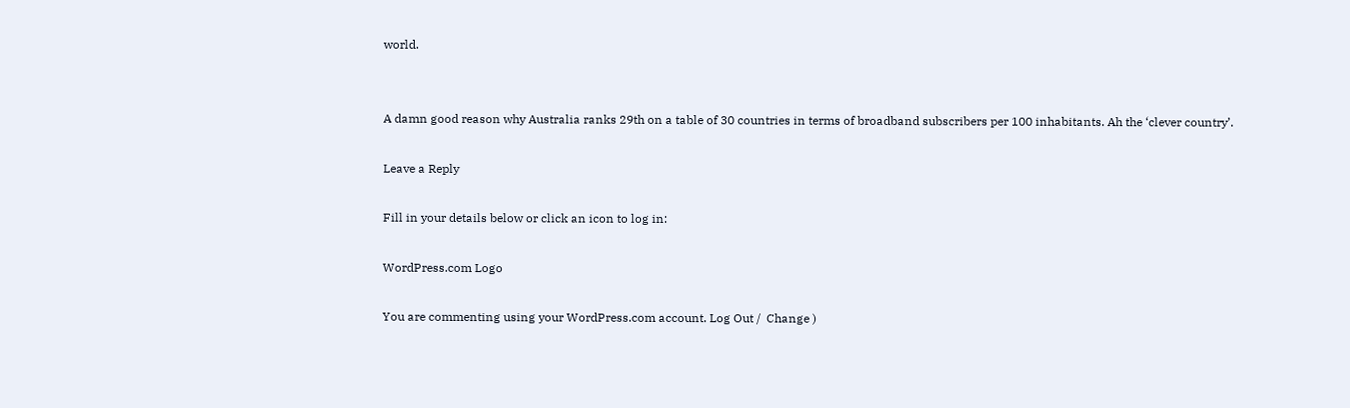world.


A damn good reason why Australia ranks 29th on a table of 30 countries in terms of broadband subscribers per 100 inhabitants. Ah the ‘clever country’.

Leave a Reply

Fill in your details below or click an icon to log in:

WordPress.com Logo

You are commenting using your WordPress.com account. Log Out /  Change )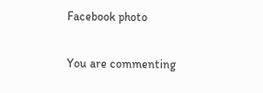Facebook photo

You are commenting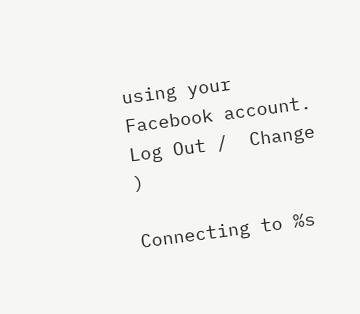using your Facebook account. Log Out /  Change )

Connecting to %s